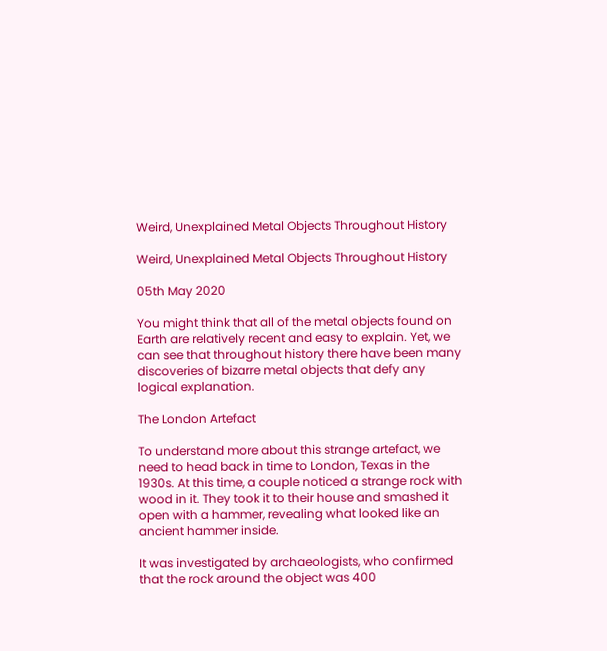Weird, Unexplained Metal Objects Throughout History

Weird, Unexplained Metal Objects Throughout History

05th May 2020

You might think that all of the metal objects found on Earth are relatively recent and easy to explain. Yet, we can see that throughout history there have been many discoveries of bizarre metal objects that defy any logical explanation.

The London Artefact

To understand more about this strange artefact, we need to head back in time to London, Texas in the 1930s. At this time, a couple noticed a strange rock with wood in it. They took it to their house and smashed it open with a hammer, revealing what looked like an ancient hammer inside.

It was investigated by archaeologists, who confirmed that the rock around the object was 400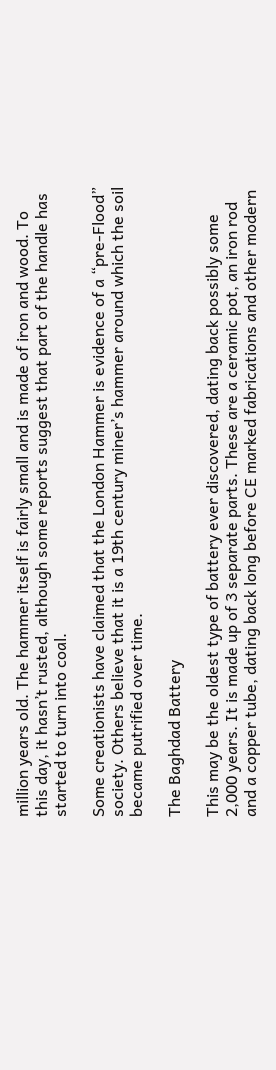million years old. The hammer itself is fairly small and is made of iron and wood. To this day, it hasn’t rusted, although some reports suggest that part of the handle has started to turn into coal.

Some creationists have claimed that the London Hammer is evidence of a “pre-Flood” society. Others believe that it is a 19th century miner’s hammer around which the soil became putrified over time.

The Baghdad Battery

This may be the oldest type of battery ever discovered, dating back possibly some 2,000 years. It is made up of 3 separate parts. These are a ceramic pot, an iron rod and a copper tube, dating back long before CE marked fabrications and other modern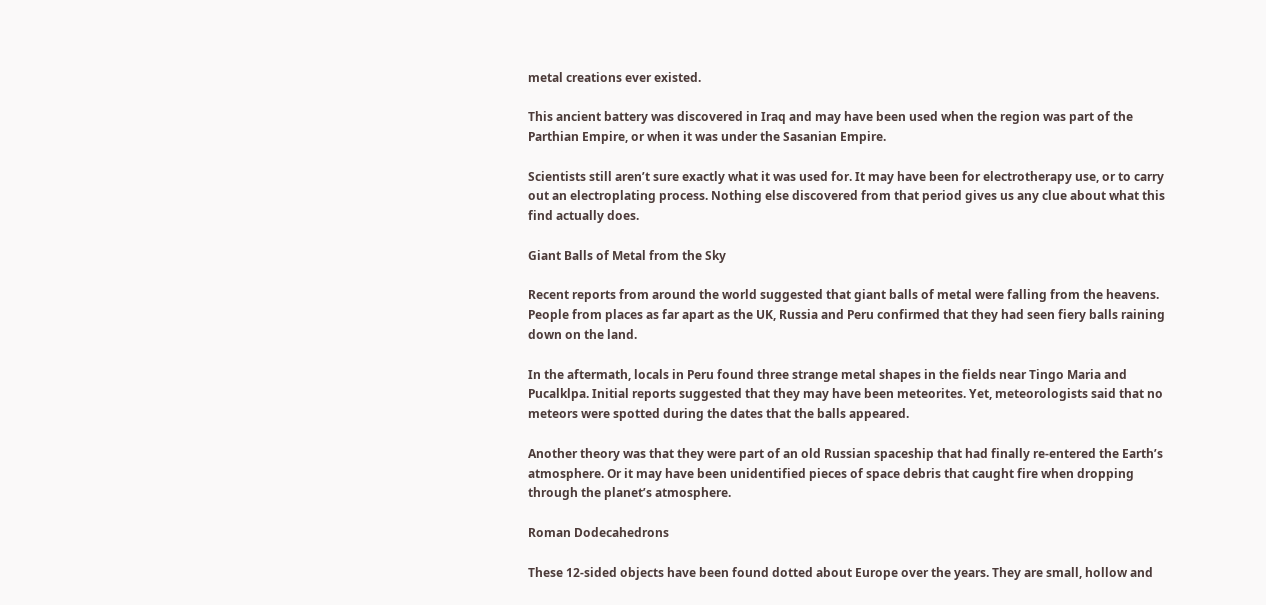metal creations ever existed.

This ancient battery was discovered in Iraq and may have been used when the region was part of the Parthian Empire, or when it was under the Sasanian Empire.

Scientists still aren’t sure exactly what it was used for. It may have been for electrotherapy use, or to carry out an electroplating process. Nothing else discovered from that period gives us any clue about what this find actually does.

Giant Balls of Metal from the Sky

Recent reports from around the world suggested that giant balls of metal were falling from the heavens. People from places as far apart as the UK, Russia and Peru confirmed that they had seen fiery balls raining down on the land.

In the aftermath, locals in Peru found three strange metal shapes in the fields near Tingo Maria and Pucalklpa. Initial reports suggested that they may have been meteorites. Yet, meteorologists said that no meteors were spotted during the dates that the balls appeared.

Another theory was that they were part of an old Russian spaceship that had finally re-entered the Earth’s atmosphere. Or it may have been unidentified pieces of space debris that caught fire when dropping through the planet’s atmosphere.

Roman Dodecahedrons

These 12-sided objects have been found dotted about Europe over the years. They are small, hollow and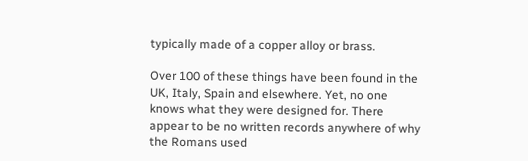typically made of a copper alloy or brass.

Over 100 of these things have been found in the UK, Italy, Spain and elsewhere. Yet, no one knows what they were designed for. There appear to be no written records anywhere of why the Romans used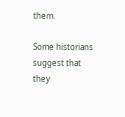them.

Some historians suggest that they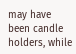may have been candle holders, while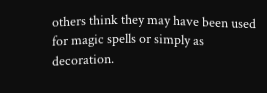others think they may have been used for magic spells or simply as decoration.